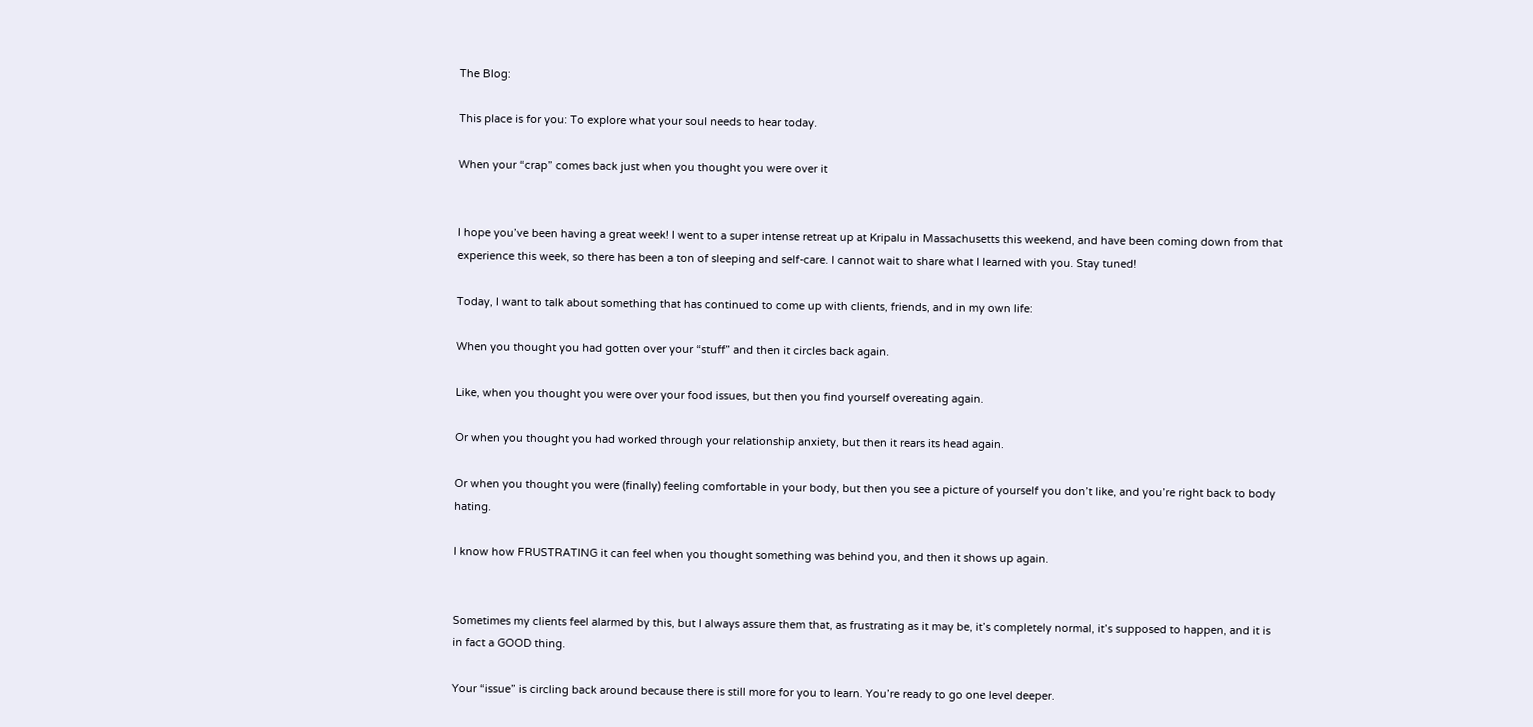The Blog:

This place is for you: To explore what your soul needs to hear today.

When your “crap” comes back just when you thought you were over it


I hope you’ve been having a great week! I went to a super intense retreat up at Kripalu in Massachusetts this weekend, and have been coming down from that experience this week, so there has been a ton of sleeping and self-care. I cannot wait to share what I learned with you. Stay tuned!

Today, I want to talk about something that has continued to come up with clients, friends, and in my own life:

When you thought you had gotten over your “stuff” and then it circles back again.

Like, when you thought you were over your food issues, but then you find yourself overeating again.

Or when you thought you had worked through your relationship anxiety, but then it rears its head again.

Or when you thought you were (finally) feeling comfortable in your body, but then you see a picture of yourself you don’t like, and you’re right back to body hating.

I know how FRUSTRATING it can feel when you thought something was behind you, and then it shows up again.


Sometimes my clients feel alarmed by this, but I always assure them that, as frustrating as it may be, it’s completely normal, it’s supposed to happen, and it is in fact a GOOD thing.

Your “issue” is circling back around because there is still more for you to learn. You’re ready to go one level deeper.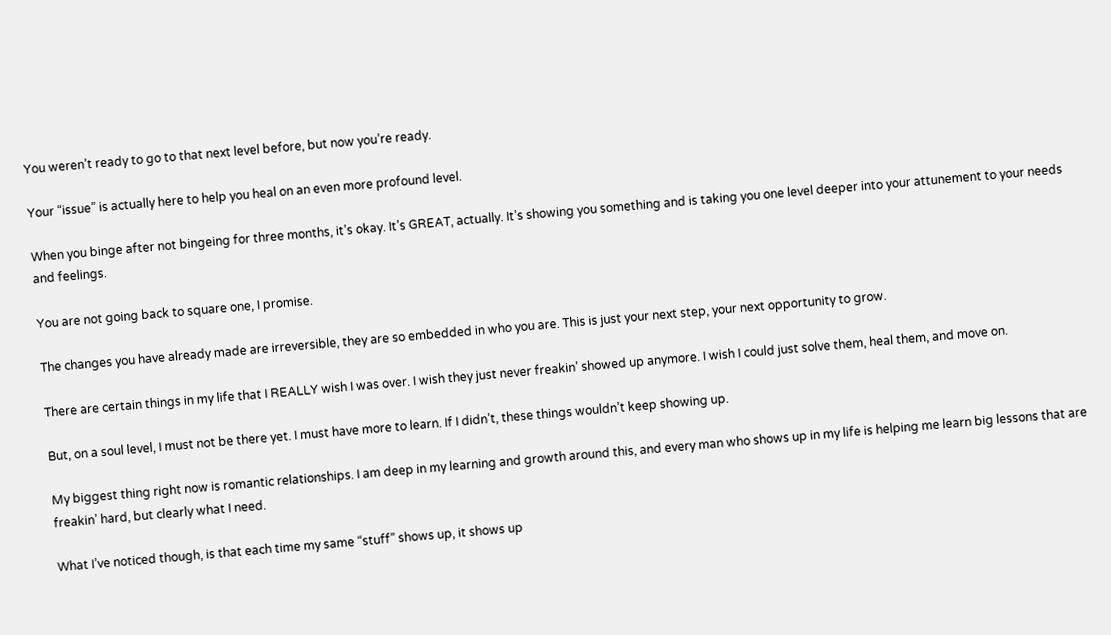You weren’t ready to go to that next level before, but now you’re ready.

Your “issue” is actually here to help you heal on an even more profound level.

When you binge after not bingeing for three months, it’s okay. It’s GREAT, actually. It’s showing you something and is taking you one level deeper into your attunement to your needs and feelings.

You are not going back to square one, I promise.

The changes you have already made are irreversible, they are so embedded in who you are. This is just your next step, your next opportunity to grow.

There are certain things in my life that I REALLY wish I was over. I wish they just never freakin’ showed up anymore. I wish I could just solve them, heal them, and move on.

But, on a soul level, I must not be there yet. I must have more to learn. If I didn’t, these things wouldn’t keep showing up.

My biggest thing right now is romantic relationships. I am deep in my learning and growth around this, and every man who shows up in my life is helping me learn big lessons that are freakin’ hard, but clearly what I need.

What I’ve noticed though, is that each time my same “stuff” shows up, it shows up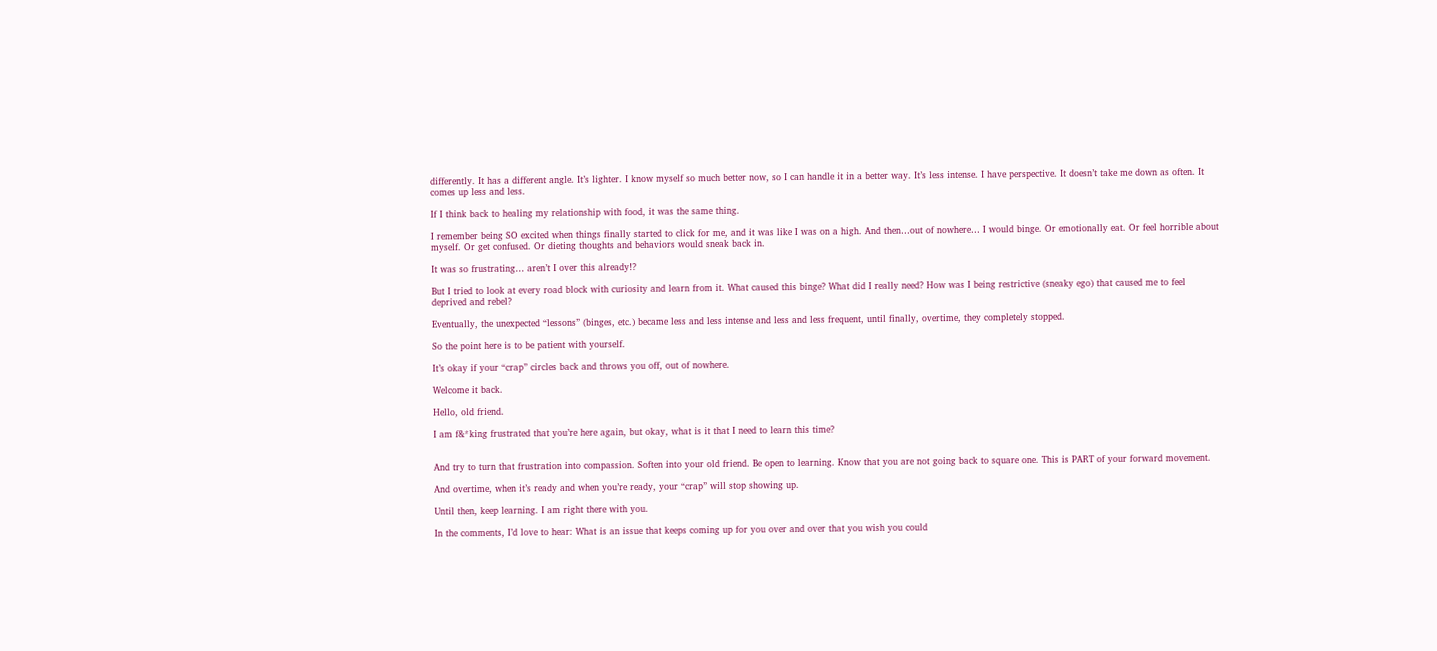differently. It has a different angle. It’s lighter. I know myself so much better now, so I can handle it in a better way. It’s less intense. I have perspective. It doesn’t take me down as often. It comes up less and less.

If I think back to healing my relationship with food, it was the same thing.

I remember being SO excited when things finally started to click for me, and it was like I was on a high. And then…out of nowhere… I would binge. Or emotionally eat. Or feel horrible about myself. Or get confused. Or dieting thoughts and behaviors would sneak back in.

It was so frustrating… aren’t I over this already!?

But I tried to look at every road block with curiosity and learn from it. What caused this binge? What did I really need? How was I being restrictive (sneaky ego) that caused me to feel deprived and rebel?

Eventually, the unexpected “lessons” (binges, etc.) became less and less intense and less and less frequent, until finally, overtime, they completely stopped.

So the point here is to be patient with yourself.

It’s okay if your “crap” circles back and throws you off, out of nowhere.

Welcome it back.

Hello, old friend.

I am f&*king frustrated that you’re here again, but okay, what is it that I need to learn this time?


And try to turn that frustration into compassion. Soften into your old friend. Be open to learning. Know that you are not going back to square one. This is PART of your forward movement.

And overtime, when it’s ready and when you’re ready, your “crap” will stop showing up.

Until then, keep learning. I am right there with you.

In the comments, I’d love to hear: What is an issue that keeps coming up for you over and over that you wish you could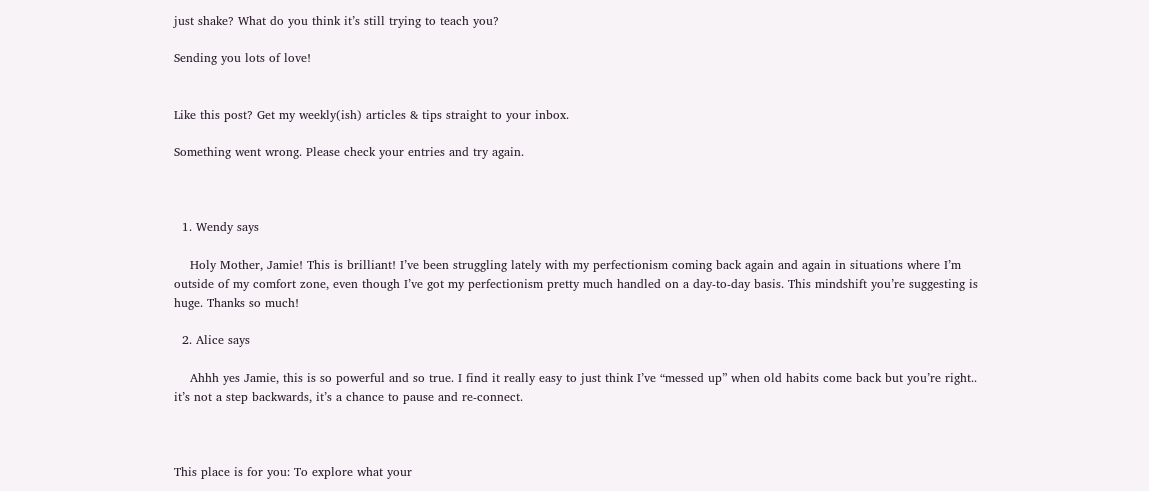just shake? What do you think it’s still trying to teach you?

Sending you lots of love!


Like this post? Get my weekly(ish) articles & tips straight to your inbox.

Something went wrong. Please check your entries and try again.



  1. Wendy says

    Holy Mother, Jamie! This is brilliant! I’ve been struggling lately with my perfectionism coming back again and again in situations where I’m outside of my comfort zone, even though I’ve got my perfectionism pretty much handled on a day-to-day basis. This mindshift you’re suggesting is huge. Thanks so much!

  2. Alice says

    Ahhh yes Jamie, this is so powerful and so true. I find it really easy to just think I’ve “messed up” when old habits come back but you’re right.. it’s not a step backwards, it’s a chance to pause and re-connect.



This place is for you: To explore what your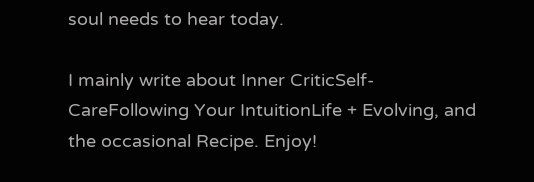soul needs to hear today.

I mainly write about Inner CriticSelf-CareFollowing Your IntuitionLife + Evolving, and the occasional Recipe. Enjoy!